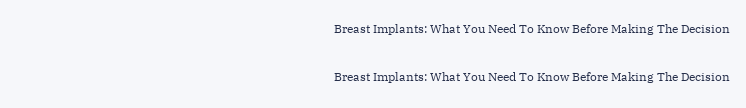Breast Implants: What You Need To Know Before Making The Decision

Breast Implants: What You Need To Know Before Making The Decision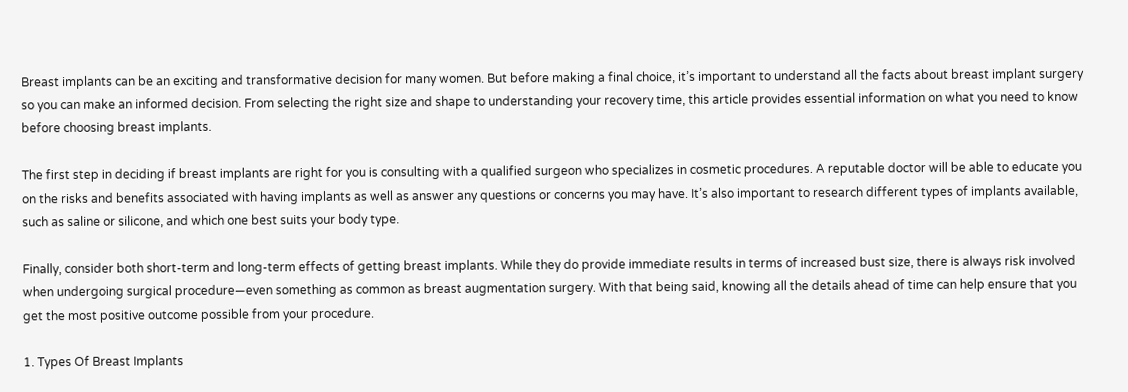Breast implants can be an exciting and transformative decision for many women. But before making a final choice, it’s important to understand all the facts about breast implant surgery so you can make an informed decision. From selecting the right size and shape to understanding your recovery time, this article provides essential information on what you need to know before choosing breast implants.

The first step in deciding if breast implants are right for you is consulting with a qualified surgeon who specializes in cosmetic procedures. A reputable doctor will be able to educate you on the risks and benefits associated with having implants as well as answer any questions or concerns you may have. It’s also important to research different types of implants available, such as saline or silicone, and which one best suits your body type.

Finally, consider both short-term and long-term effects of getting breast implants. While they do provide immediate results in terms of increased bust size, there is always risk involved when undergoing surgical procedure—even something as common as breast augmentation surgery. With that being said, knowing all the details ahead of time can help ensure that you get the most positive outcome possible from your procedure.

1. Types Of Breast Implants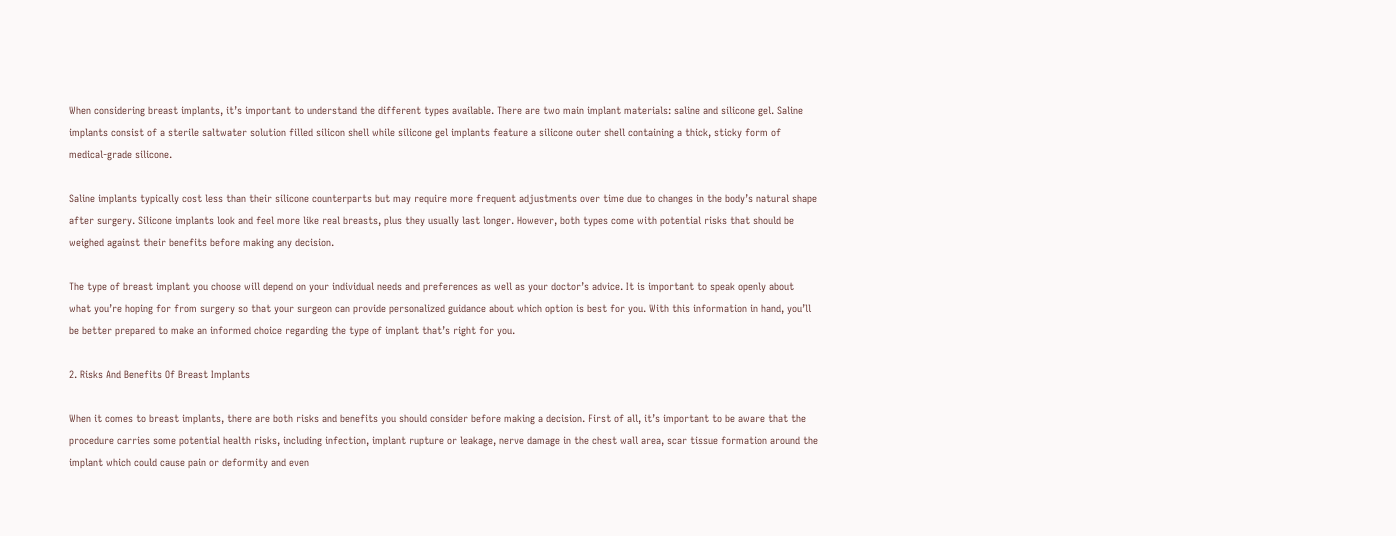When considering breast implants, it’s important to understand the different types available. There are two main implant materials: saline and silicone gel. Saline implants consist of a sterile saltwater solution filled silicon shell while silicone gel implants feature a silicone outer shell containing a thick, sticky form of medical-grade silicone.

Saline implants typically cost less than their silicone counterparts but may require more frequent adjustments over time due to changes in the body’s natural shape after surgery. Silicone implants look and feel more like real breasts, plus they usually last longer. However, both types come with potential risks that should be weighed against their benefits before making any decision.

The type of breast implant you choose will depend on your individual needs and preferences as well as your doctor’s advice. It is important to speak openly about what you’re hoping for from surgery so that your surgeon can provide personalized guidance about which option is best for you. With this information in hand, you’ll be better prepared to make an informed choice regarding the type of implant that’s right for you.

2. Risks And Benefits Of Breast Implants

When it comes to breast implants, there are both risks and benefits you should consider before making a decision. First of all, it’s important to be aware that the procedure carries some potential health risks, including infection, implant rupture or leakage, nerve damage in the chest wall area, scar tissue formation around the implant which could cause pain or deformity and even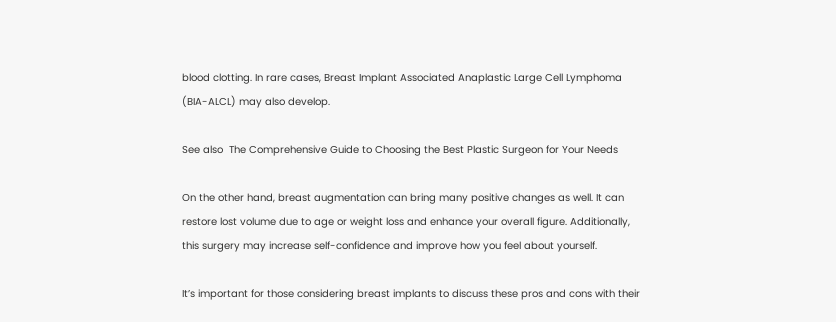blood clotting. In rare cases, Breast Implant Associated Anaplastic Large Cell Lymphoma (BIA-ALCL) may also develop.

See also  The Comprehensive Guide to Choosing the Best Plastic Surgeon for Your Needs

On the other hand, breast augmentation can bring many positive changes as well. It can restore lost volume due to age or weight loss and enhance your overall figure. Additionally, this surgery may increase self-confidence and improve how you feel about yourself.

It’s important for those considering breast implants to discuss these pros and cons with their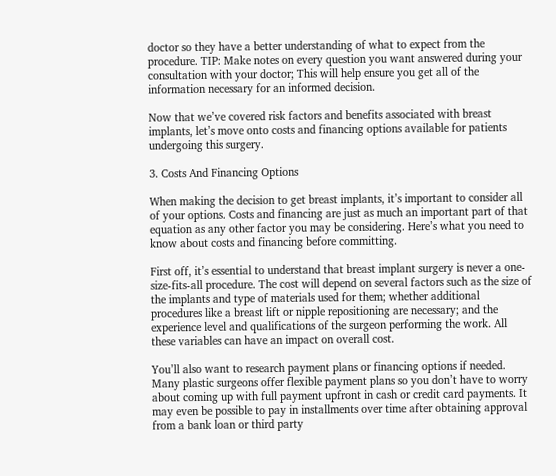doctor so they have a better understanding of what to expect from the procedure. TIP: Make notes on every question you want answered during your consultation with your doctor; This will help ensure you get all of the information necessary for an informed decision.

Now that we’ve covered risk factors and benefits associated with breast implants, let’s move onto costs and financing options available for patients undergoing this surgery.

3. Costs And Financing Options

When making the decision to get breast implants, it’s important to consider all of your options. Costs and financing are just as much an important part of that equation as any other factor you may be considering. Here’s what you need to know about costs and financing before committing.

First off, it’s essential to understand that breast implant surgery is never a one-size-fits-all procedure. The cost will depend on several factors such as the size of the implants and type of materials used for them; whether additional procedures like a breast lift or nipple repositioning are necessary; and the experience level and qualifications of the surgeon performing the work. All these variables can have an impact on overall cost.

You’ll also want to research payment plans or financing options if needed. Many plastic surgeons offer flexible payment plans so you don’t have to worry about coming up with full payment upfront in cash or credit card payments. It may even be possible to pay in installments over time after obtaining approval from a bank loan or third party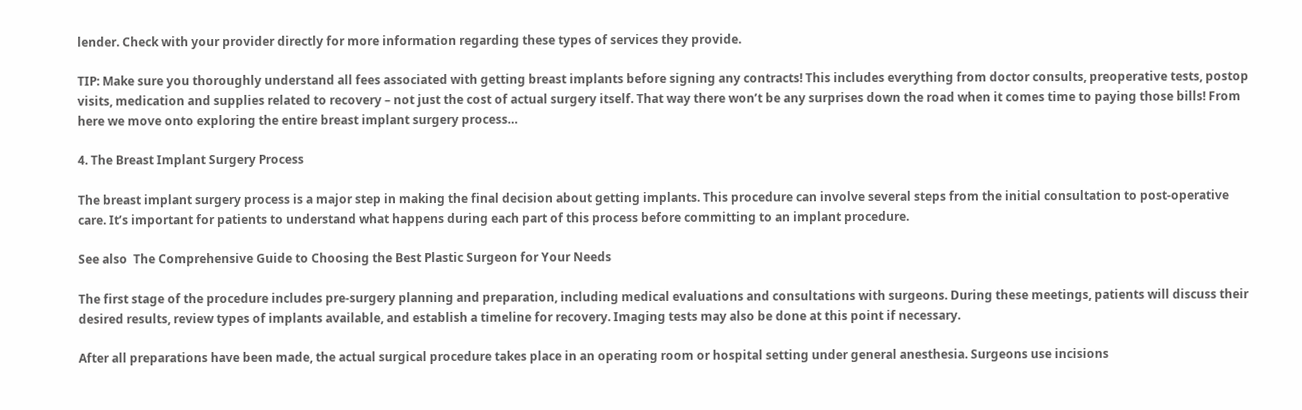lender. Check with your provider directly for more information regarding these types of services they provide.

TIP: Make sure you thoroughly understand all fees associated with getting breast implants before signing any contracts! This includes everything from doctor consults, preoperative tests, postop visits, medication and supplies related to recovery – not just the cost of actual surgery itself. That way there won’t be any surprises down the road when it comes time to paying those bills! From here we move onto exploring the entire breast implant surgery process…

4. The Breast Implant Surgery Process

The breast implant surgery process is a major step in making the final decision about getting implants. This procedure can involve several steps from the initial consultation to post-operative care. It’s important for patients to understand what happens during each part of this process before committing to an implant procedure.

See also  The Comprehensive Guide to Choosing the Best Plastic Surgeon for Your Needs

The first stage of the procedure includes pre-surgery planning and preparation, including medical evaluations and consultations with surgeons. During these meetings, patients will discuss their desired results, review types of implants available, and establish a timeline for recovery. Imaging tests may also be done at this point if necessary.

After all preparations have been made, the actual surgical procedure takes place in an operating room or hospital setting under general anesthesia. Surgeons use incisions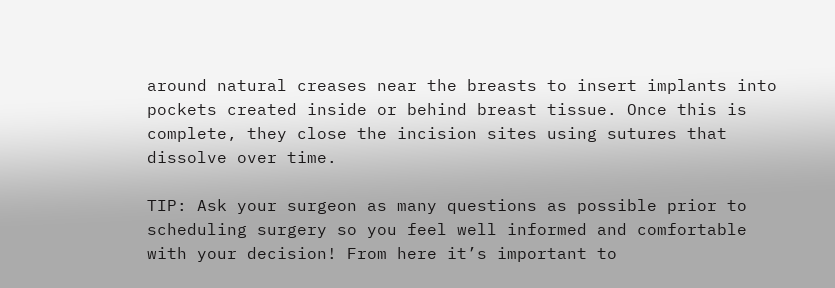around natural creases near the breasts to insert implants into pockets created inside or behind breast tissue. Once this is complete, they close the incision sites using sutures that dissolve over time.

TIP: Ask your surgeon as many questions as possible prior to scheduling surgery so you feel well informed and comfortable with your decision! From here it’s important to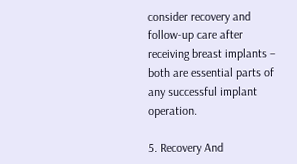consider recovery and follow-up care after receiving breast implants – both are essential parts of any successful implant operation.

5. Recovery And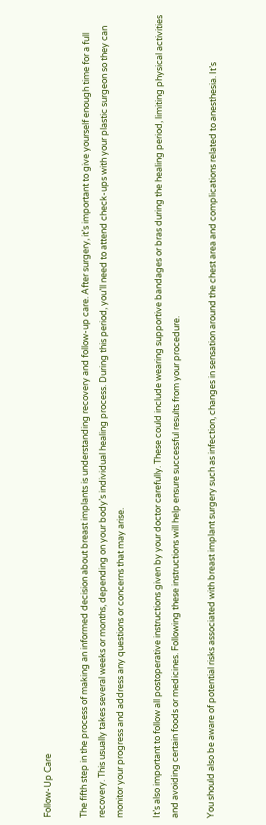Follow-Up Care

The fifth step in the process of making an informed decision about breast implants is understanding recovery and follow-up care. After surgery, it’s important to give yourself enough time for a full recovery. This usually takes several weeks or months, depending on your body’s individual healing process. During this period, you’ll need to attend check-ups with your plastic surgeon so they can monitor your progress and address any questions or concerns that may arise.

It’s also important to follow all postoperative instructions given by your doctor carefully. These could include wearing supportive bandages or bras during the healing period, limiting physical activities and avoiding certain foods or medicines. Following these instructions will help ensure successful results from your procedure.

You should also be aware of potential risks associated with breast implant surgery such as infection, changes in sensation around the chest area and complications related to anesthesia. It’s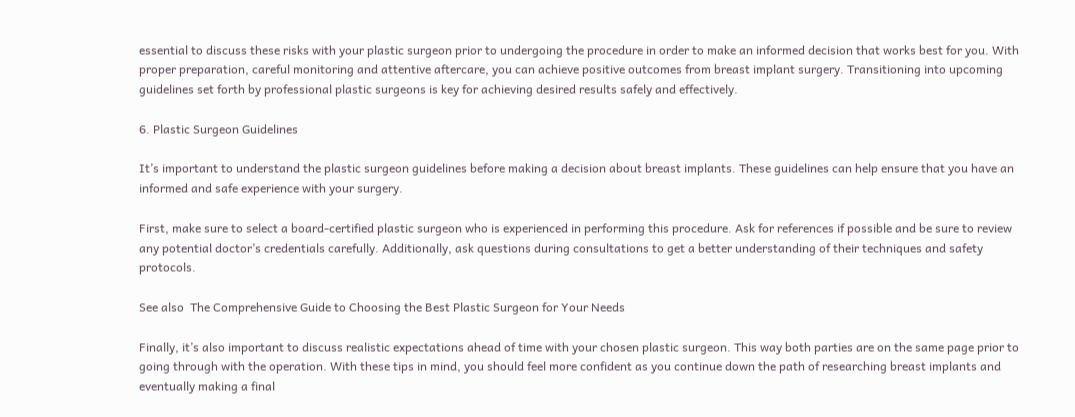essential to discuss these risks with your plastic surgeon prior to undergoing the procedure in order to make an informed decision that works best for you. With proper preparation, careful monitoring and attentive aftercare, you can achieve positive outcomes from breast implant surgery. Transitioning into upcoming guidelines set forth by professional plastic surgeons is key for achieving desired results safely and effectively.

6. Plastic Surgeon Guidelines

It’s important to understand the plastic surgeon guidelines before making a decision about breast implants. These guidelines can help ensure that you have an informed and safe experience with your surgery.

First, make sure to select a board-certified plastic surgeon who is experienced in performing this procedure. Ask for references if possible and be sure to review any potential doctor’s credentials carefully. Additionally, ask questions during consultations to get a better understanding of their techniques and safety protocols.

See also  The Comprehensive Guide to Choosing the Best Plastic Surgeon for Your Needs

Finally, it’s also important to discuss realistic expectations ahead of time with your chosen plastic surgeon. This way both parties are on the same page prior to going through with the operation. With these tips in mind, you should feel more confident as you continue down the path of researching breast implants and eventually making a final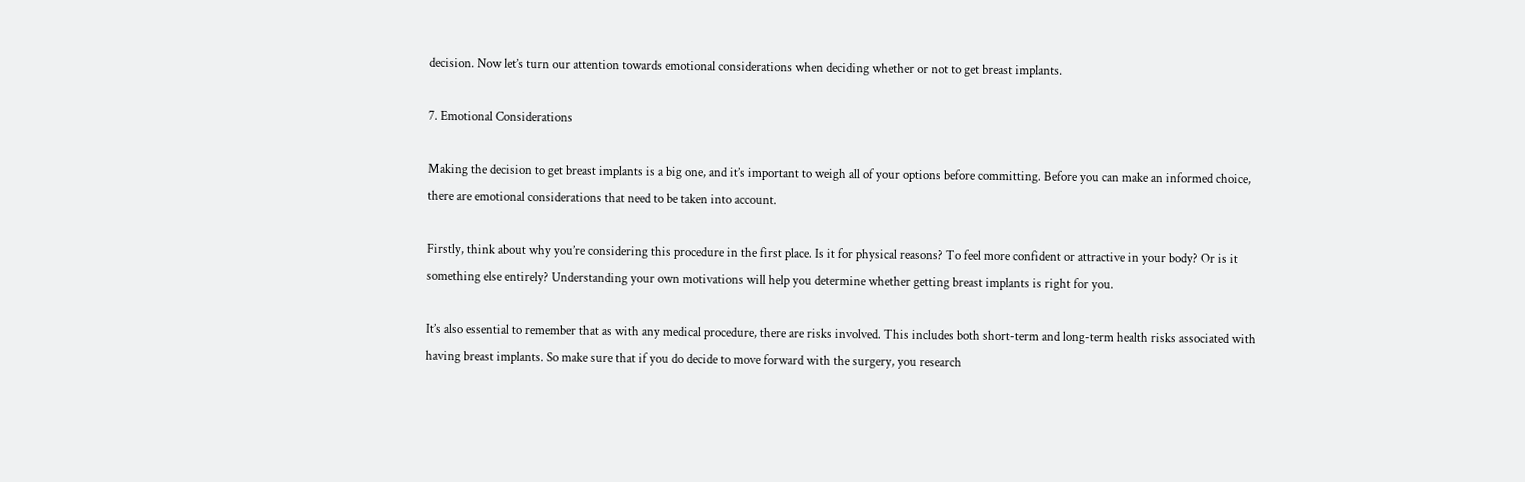decision. Now let’s turn our attention towards emotional considerations when deciding whether or not to get breast implants.

7. Emotional Considerations

Making the decision to get breast implants is a big one, and it’s important to weigh all of your options before committing. Before you can make an informed choice, there are emotional considerations that need to be taken into account.

Firstly, think about why you’re considering this procedure in the first place. Is it for physical reasons? To feel more confident or attractive in your body? Or is it something else entirely? Understanding your own motivations will help you determine whether getting breast implants is right for you.

It’s also essential to remember that as with any medical procedure, there are risks involved. This includes both short-term and long-term health risks associated with having breast implants. So make sure that if you do decide to move forward with the surgery, you research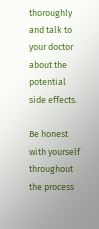thoroughly and talk to your doctor about the potential side effects.

Be honest with yourself throughout the process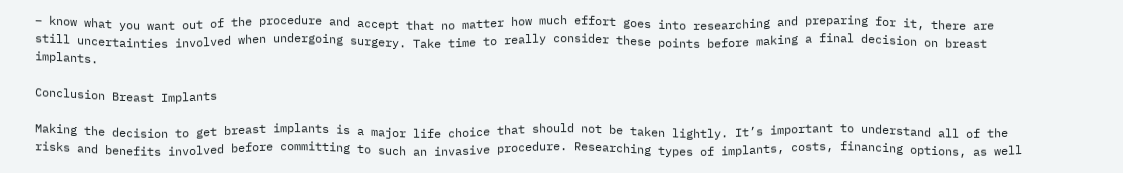– know what you want out of the procedure and accept that no matter how much effort goes into researching and preparing for it, there are still uncertainties involved when undergoing surgery. Take time to really consider these points before making a final decision on breast implants.

Conclusion Breast Implants

Making the decision to get breast implants is a major life choice that should not be taken lightly. It’s important to understand all of the risks and benefits involved before committing to such an invasive procedure. Researching types of implants, costs, financing options, as well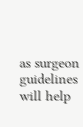as surgeon guidelines will help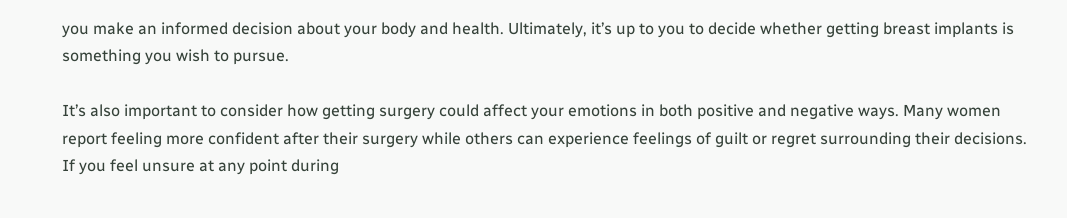you make an informed decision about your body and health. Ultimately, it’s up to you to decide whether getting breast implants is something you wish to pursue.

It’s also important to consider how getting surgery could affect your emotions in both positive and negative ways. Many women report feeling more confident after their surgery while others can experience feelings of guilt or regret surrounding their decisions. If you feel unsure at any point during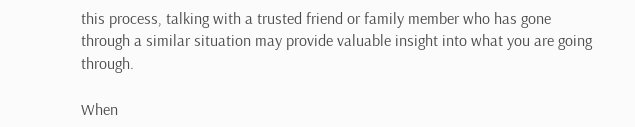this process, talking with a trusted friend or family member who has gone through a similar situation may provide valuable insight into what you are going through.

When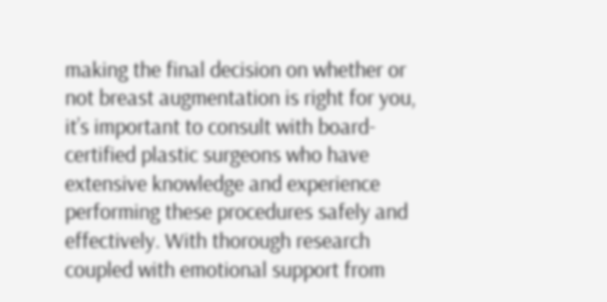making the final decision on whether or not breast augmentation is right for you, it’s important to consult with board-certified plastic surgeons who have extensive knowledge and experience performing these procedures safely and effectively. With thorough research coupled with emotional support from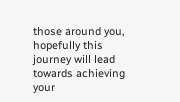those around you, hopefully this journey will lead towards achieving your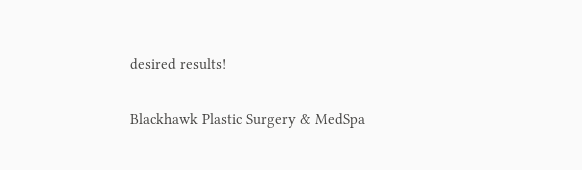desired results!

Blackhawk Plastic Surgery & MedSpa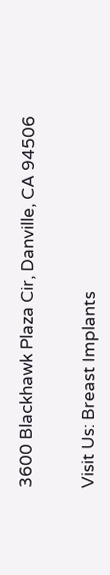3600 Blackhawk Plaza Cir, Danville, CA 94506


Visit Us: Breast Implants